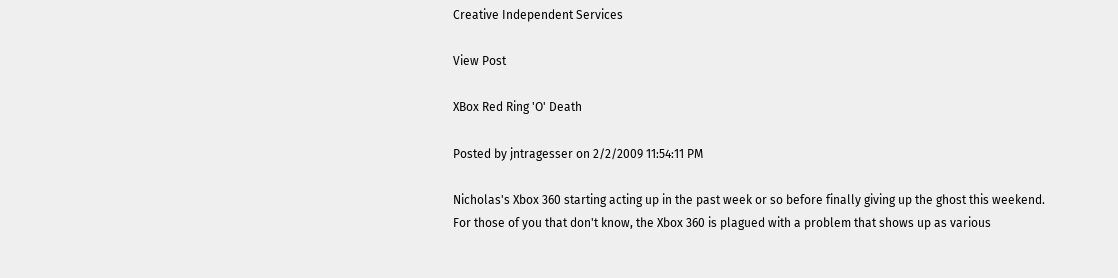Creative Independent Services

View Post

XBox Red Ring 'O' Death

Posted by jntragesser on 2/2/2009 11:54:11 PM

Nicholas's Xbox 360 starting acting up in the past week or so before finally giving up the ghost this weekend. For those of you that don't know, the Xbox 360 is plagued with a problem that shows up as various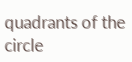quadrants of the circle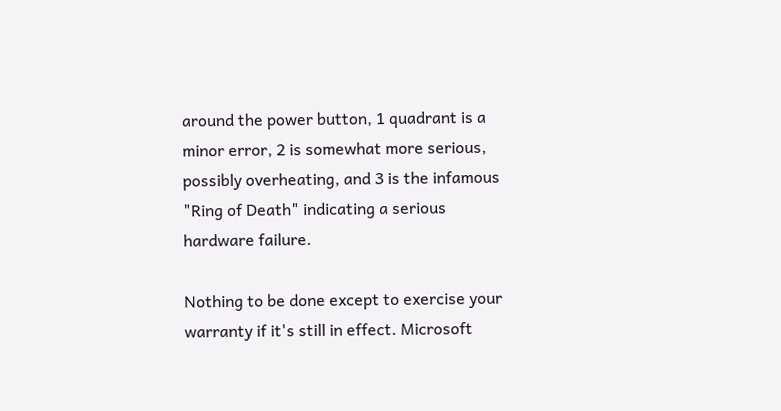around the power button, 1 quadrant is a minor error, 2 is somewhat more serious, possibly overheating, and 3 is the infamous "Ring of Death" indicating a serious hardware failure.

Nothing to be done except to exercise your warranty if it's still in effect. Microsoft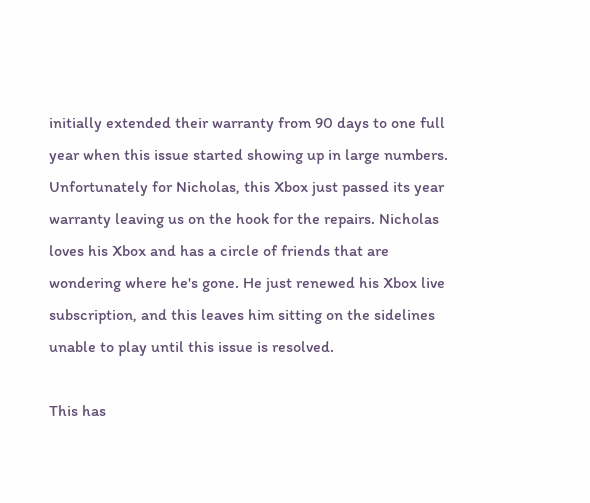initially extended their warranty from 90 days to one full year when this issue started showing up in large numbers. Unfortunately for Nicholas, this Xbox just passed its year warranty leaving us on the hook for the repairs. Nicholas loves his Xbox and has a circle of friends that are wondering where he's gone. He just renewed his Xbox live subscription, and this leaves him sitting on the sidelines unable to play until this issue is resolved.

This has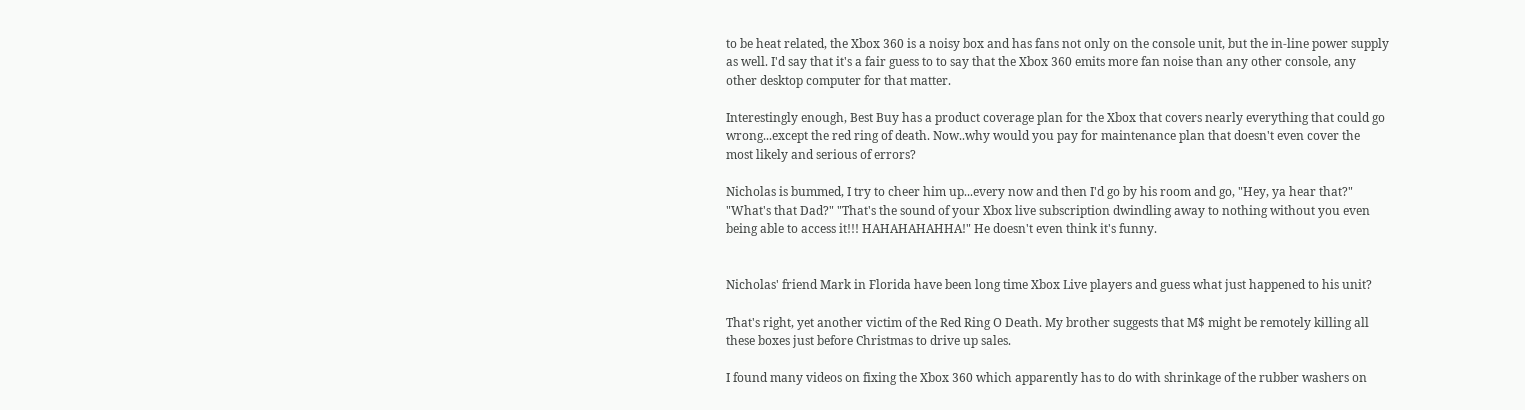to be heat related, the Xbox 360 is a noisy box and has fans not only on the console unit, but the in-line power supply as well. I'd say that it's a fair guess to to say that the Xbox 360 emits more fan noise than any other console, any other desktop computer for that matter.

Interestingly enough, Best Buy has a product coverage plan for the Xbox that covers nearly everything that could go wrong...except the red ring of death. Now..why would you pay for maintenance plan that doesn't even cover the most likely and serious of errors?

Nicholas is bummed, I try to cheer him up...every now and then I'd go by his room and go, "Hey, ya hear that?" "What's that Dad?" "That's the sound of your Xbox live subscription dwindling away to nothing without you even being able to access it!!! HAHAHAHAHHA!" He doesn't even think it's funny.


Nicholas' friend Mark in Florida have been long time Xbox Live players and guess what just happened to his unit?

That's right, yet another victim of the Red Ring O Death. My brother suggests that M$ might be remotely killing all these boxes just before Christmas to drive up sales.

I found many videos on fixing the Xbox 360 which apparently has to do with shrinkage of the rubber washers on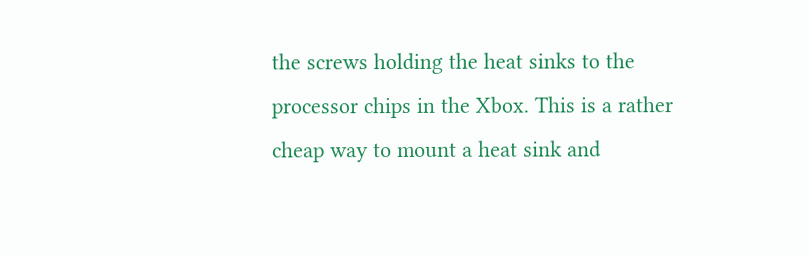the screws holding the heat sinks to the processor chips in the Xbox. This is a rather cheap way to mount a heat sink and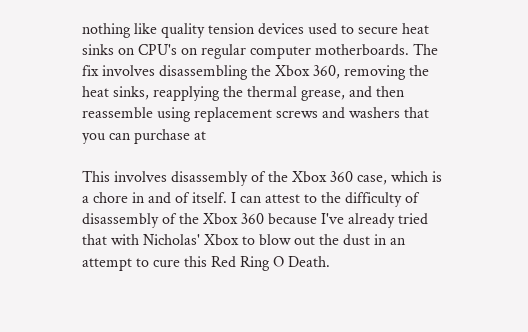nothing like quality tension devices used to secure heat sinks on CPU's on regular computer motherboards. The fix involves disassembling the Xbox 360, removing the heat sinks, reapplying the thermal grease, and then reassemble using replacement screws and washers that you can purchase at

This involves disassembly of the Xbox 360 case, which is a chore in and of itself. I can attest to the difficulty of disassembly of the Xbox 360 because I've already tried that with Nicholas' Xbox to blow out the dust in an attempt to cure this Red Ring O Death.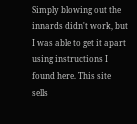Simply blowing out the innards didn't work, but I was able to get it apart using instructions I found here. This site sells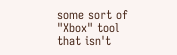some sort of "Xbox" tool that isn't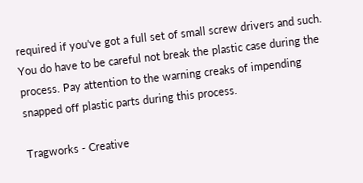required if you've got a full set of small screw drivers and such. You do have to be careful not break the plastic case during the process. Pay attention to the warning creaks of impending snapped off plastic parts during this process.

Tragworks - Creative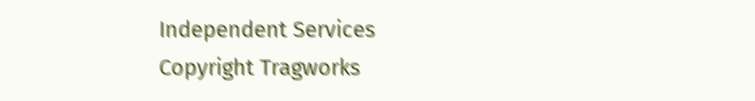Independent Services
Copyright Tragworks